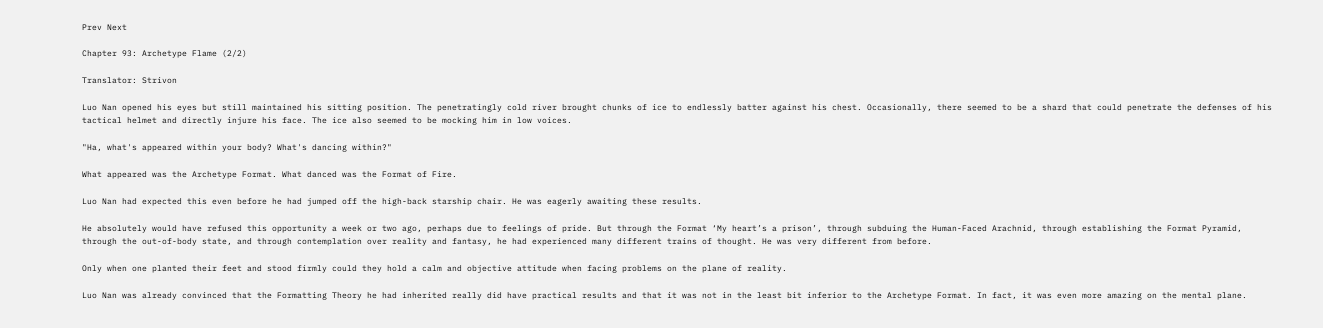Prev Next

Chapter 93: Archetype Flame (2/2)

Translator: Strivon

Luo Nan opened his eyes but still maintained his sitting position. The penetratingly cold river brought chunks of ice to endlessly batter against his chest. Occasionally, there seemed to be a shard that could penetrate the defenses of his tactical helmet and directly injure his face. The ice also seemed to be mocking him in low voices.

"Ha, what's appeared within your body? What's dancing within?"

What appeared was the Archetype Format. What danced was the Format of Fire.

Luo Nan had expected this even before he had jumped off the high-back starship chair. He was eagerly awaiting these results.

He absolutely would have refused this opportunity a week or two ago, perhaps due to feelings of pride. But through the Format ‘My heart’s a prison’, through subduing the Human-Faced Arachnid, through establishing the Format Pyramid, through the out-of-body state, and through contemplation over reality and fantasy, he had experienced many different trains of thought. He was very different from before.

Only when one planted their feet and stood firmly could they hold a calm and objective attitude when facing problems on the plane of reality.

Luo Nan was already convinced that the Formatting Theory he had inherited really did have practical results and that it was not in the least bit inferior to the Archetype Format. In fact, it was even more amazing on the mental plane.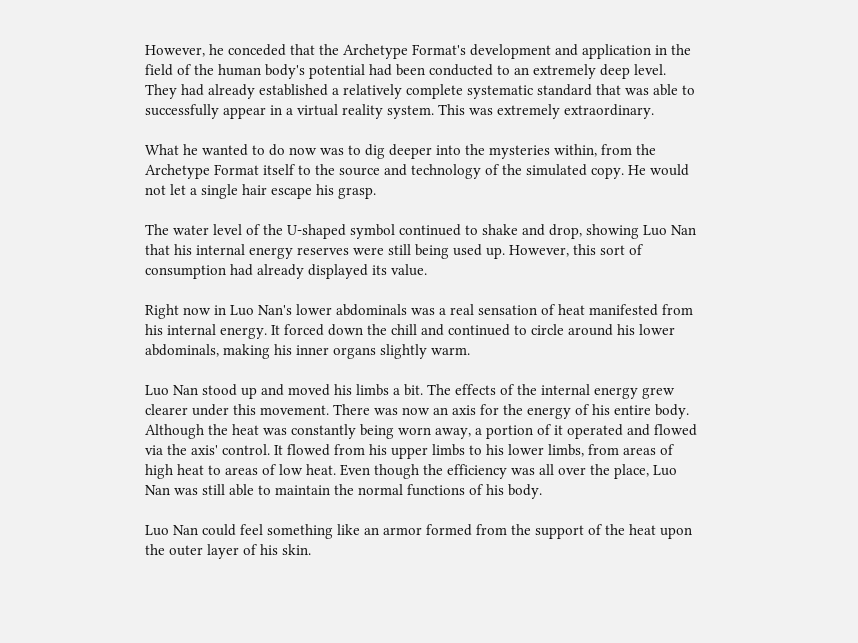However, he conceded that the Archetype Format's development and application in the field of the human body's potential had been conducted to an extremely deep level. They had already established a relatively complete systematic standard that was able to successfully appear in a virtual reality system. This was extremely extraordinary.

What he wanted to do now was to dig deeper into the mysteries within, from the Archetype Format itself to the source and technology of the simulated copy. He would not let a single hair escape his grasp.

The water level of the U-shaped symbol continued to shake and drop, showing Luo Nan that his internal energy reserves were still being used up. However, this sort of consumption had already displayed its value.

Right now in Luo Nan's lower abdominals was a real sensation of heat manifested from his internal energy. It forced down the chill and continued to circle around his lower abdominals, making his inner organs slightly warm.

Luo Nan stood up and moved his limbs a bit. The effects of the internal energy grew clearer under this movement. There was now an axis for the energy of his entire body. Although the heat was constantly being worn away, a portion of it operated and flowed via the axis' control. It flowed from his upper limbs to his lower limbs, from areas of high heat to areas of low heat. Even though the efficiency was all over the place, Luo Nan was still able to maintain the normal functions of his body.

Luo Nan could feel something like an armor formed from the support of the heat upon the outer layer of his skin.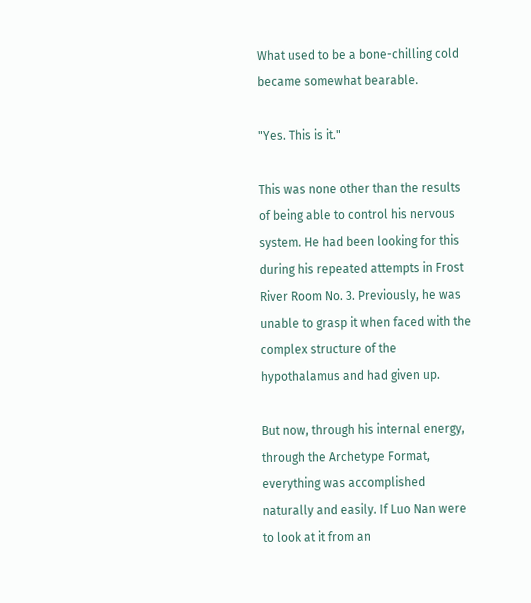What used to be a bone-chilling cold became somewhat bearable.

"Yes. This is it."

This was none other than the results of being able to control his nervous system. He had been looking for this during his repeated attempts in Frost River Room No. 3. Previously, he was unable to grasp it when faced with the complex structure of the hypothalamus and had given up.

But now, through his internal energy, through the Archetype Format, everything was accomplished naturally and easily. If Luo Nan were to look at it from an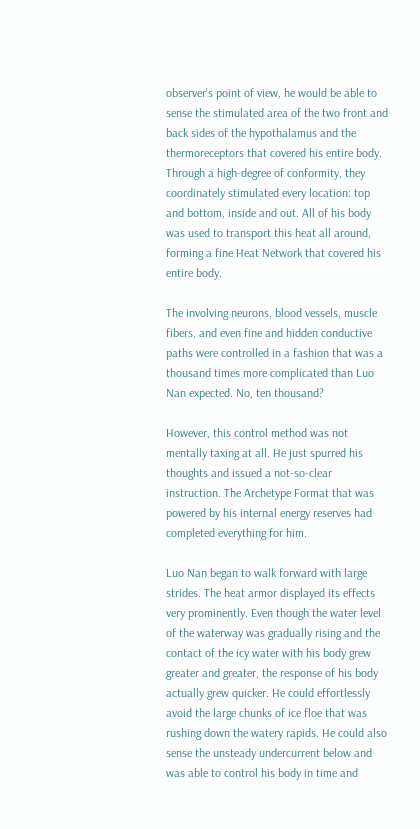observer's point of view, he would be able to sense the stimulated area of the two front and back sides of the hypothalamus and the thermoreceptors that covered his entire body. Through a high-degree of conformity, they coordinately stimulated every location: top and bottom, inside and out. All of his body was used to transport this heat all around, forming a fine Heat Network that covered his entire body.

The involving neurons, blood vessels, muscle fibers, and even fine and hidden conductive paths were controlled in a fashion that was a thousand times more complicated than Luo Nan expected. No, ten thousand?

However, this control method was not mentally taxing at all. He just spurred his thoughts and issued a not-so-clear instruction. The Archetype Format that was powered by his internal energy reserves had completed everything for him.

Luo Nan began to walk forward with large strides. The heat armor displayed its effects very prominently. Even though the water level of the waterway was gradually rising and the contact of the icy water with his body grew greater and greater, the response of his body actually grew quicker. He could effortlessly avoid the large chunks of ice floe that was rushing down the watery rapids. He could also sense the unsteady undercurrent below and was able to control his body in time and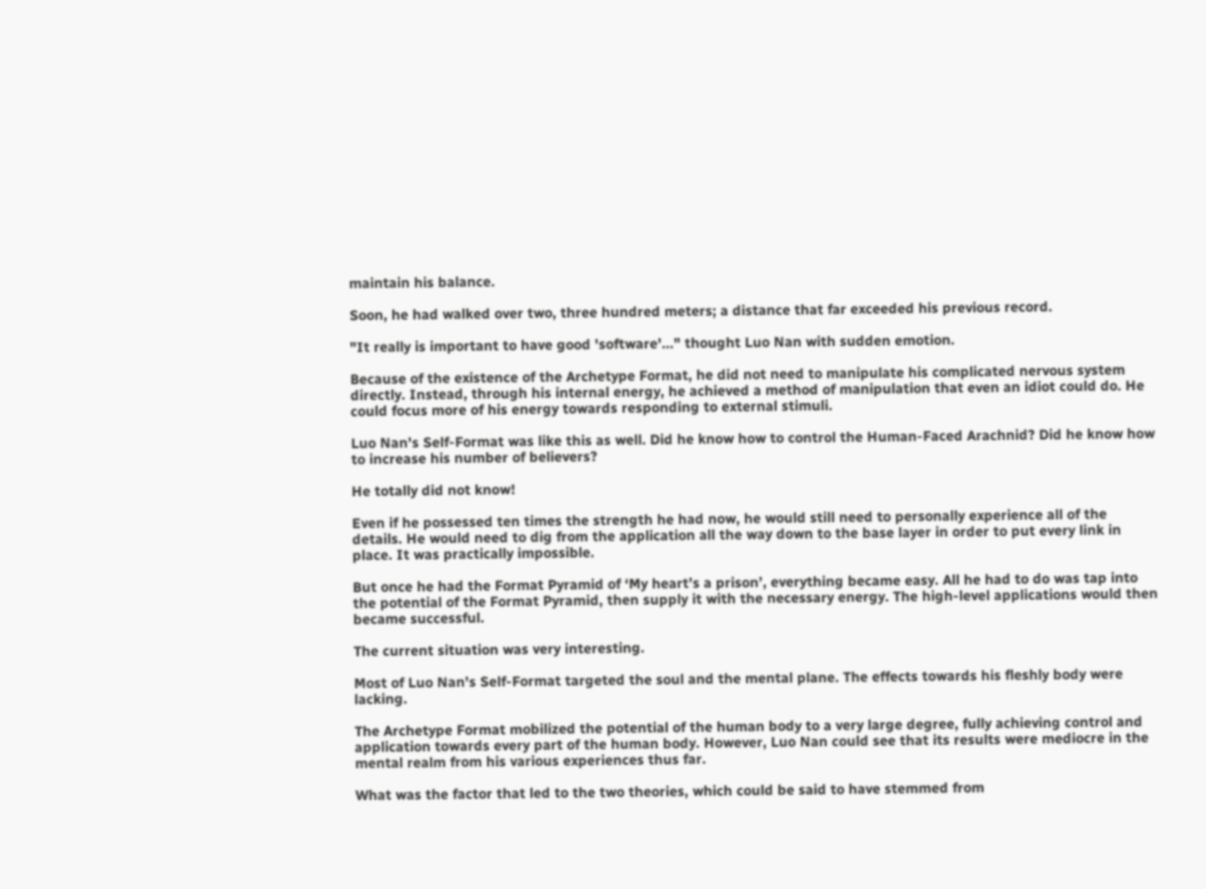maintain his balance.

Soon, he had walked over two, three hundred meters; a distance that far exceeded his previous record.

"It really is important to have good 'software'..." thought Luo Nan with sudden emotion.

Because of the existence of the Archetype Format, he did not need to manipulate his complicated nervous system directly. Instead, through his internal energy, he achieved a method of manipulation that even an idiot could do. He could focus more of his energy towards responding to external stimuli.

Luo Nan's Self-Format was like this as well. Did he know how to control the Human-Faced Arachnid? Did he know how to increase his number of believers?

He totally did not know!

Even if he possessed ten times the strength he had now, he would still need to personally experience all of the details. He would need to dig from the application all the way down to the base layer in order to put every link in place. It was practically impossible.

But once he had the Format Pyramid of ‘My heart’s a prison’, everything became easy. All he had to do was tap into the potential of the Format Pyramid, then supply it with the necessary energy. The high-level applications would then became successful.

The current situation was very interesting.

Most of Luo Nan's Self-Format targeted the soul and the mental plane. The effects towards his fleshly body were lacking.

The Archetype Format mobilized the potential of the human body to a very large degree, fully achieving control and application towards every part of the human body. However, Luo Nan could see that its results were mediocre in the mental realm from his various experiences thus far.

What was the factor that led to the two theories, which could be said to have stemmed from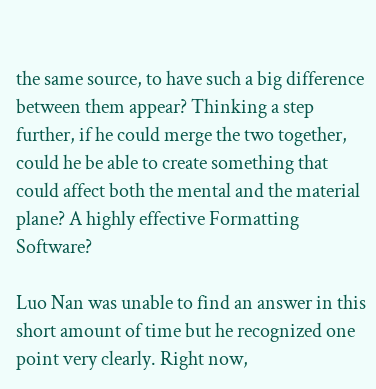the same source, to have such a big difference between them appear? Thinking a step further, if he could merge the two together, could he be able to create something that could affect both the mental and the material plane? A highly effective Formatting Software?

Luo Nan was unable to find an answer in this short amount of time but he recognized one point very clearly. Right now,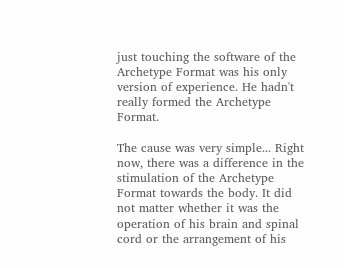just touching the software of the Archetype Format was his only version of experience. He hadn't really formed the Archetype Format.

The cause was very simple... Right now, there was a difference in the stimulation of the Archetype Format towards the body. It did not matter whether it was the operation of his brain and spinal cord or the arrangement of his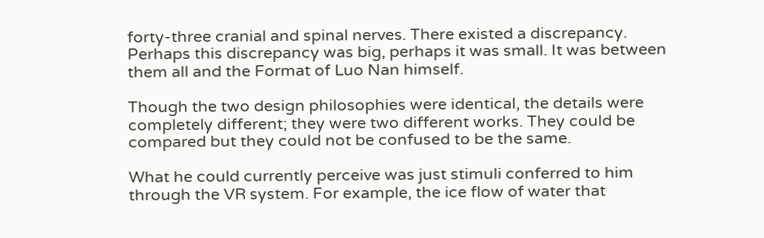forty-three cranial and spinal nerves. There existed a discrepancy. Perhaps this discrepancy was big, perhaps it was small. It was between them all and the Format of Luo Nan himself.

Though the two design philosophies were identical, the details were completely different; they were two different works. They could be compared but they could not be confused to be the same.

What he could currently perceive was just stimuli conferred to him through the VR system. For example, the ice flow of water that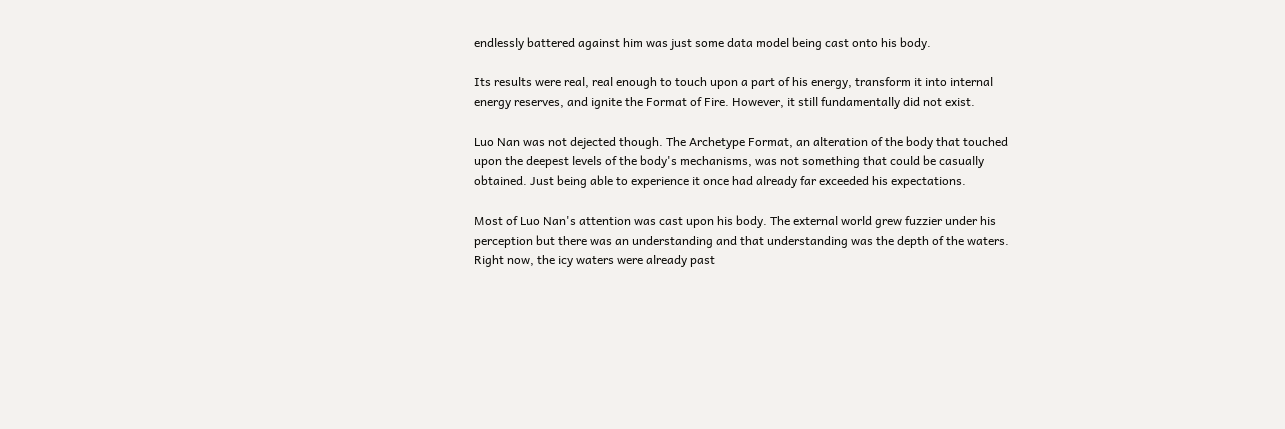endlessly battered against him was just some data model being cast onto his body.

Its results were real, real enough to touch upon a part of his energy, transform it into internal energy reserves, and ignite the Format of Fire. However, it still fundamentally did not exist.

Luo Nan was not dejected though. The Archetype Format, an alteration of the body that touched upon the deepest levels of the body's mechanisms, was not something that could be casually obtained. Just being able to experience it once had already far exceeded his expectations.

Most of Luo Nan's attention was cast upon his body. The external world grew fuzzier under his perception but there was an understanding and that understanding was the depth of the waters. Right now, the icy waters were already past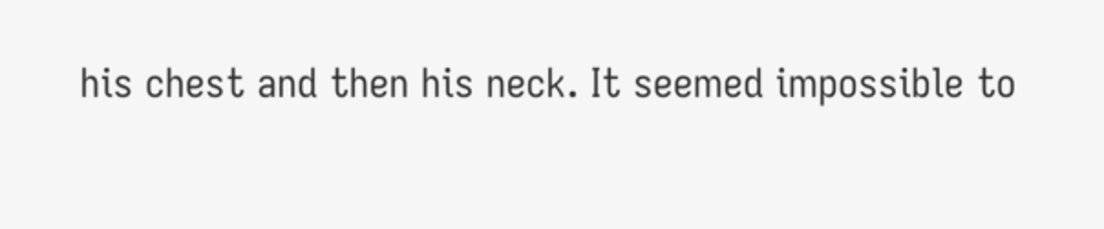his chest and then his neck. It seemed impossible to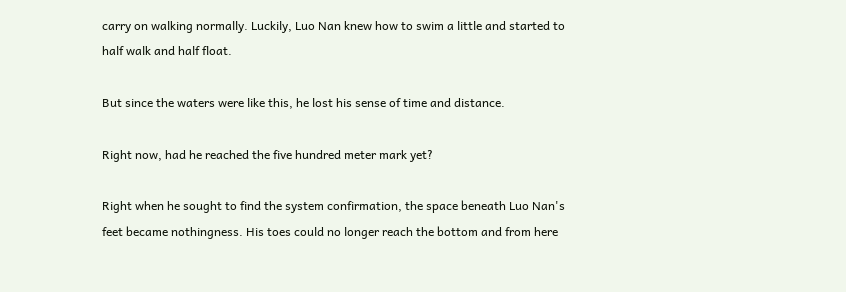carry on walking normally. Luckily, Luo Nan knew how to swim a little and started to half walk and half float.

But since the waters were like this, he lost his sense of time and distance.

Right now, had he reached the five hundred meter mark yet?

Right when he sought to find the system confirmation, the space beneath Luo Nan's feet became nothingness. His toes could no longer reach the bottom and from here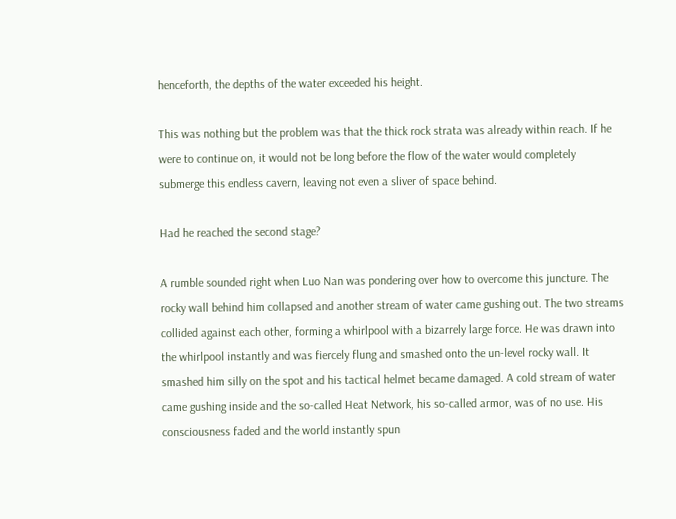henceforth, the depths of the water exceeded his height.

This was nothing but the problem was that the thick rock strata was already within reach. If he were to continue on, it would not be long before the flow of the water would completely submerge this endless cavern, leaving not even a sliver of space behind.

Had he reached the second stage?

A rumble sounded right when Luo Nan was pondering over how to overcome this juncture. The rocky wall behind him collapsed and another stream of water came gushing out. The two streams collided against each other, forming a whirlpool with a bizarrely large force. He was drawn into the whirlpool instantly and was fiercely flung and smashed onto the un-level rocky wall. It smashed him silly on the spot and his tactical helmet became damaged. A cold stream of water came gushing inside and the so-called Heat Network, his so-called armor, was of no use. His consciousness faded and the world instantly spun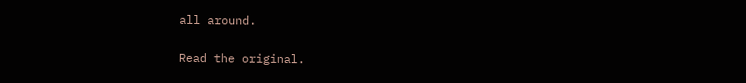all around.

Read the original.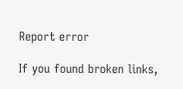Report error

If you found broken links,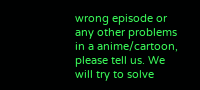wrong episode or any other problems in a anime/cartoon, please tell us. We will try to solve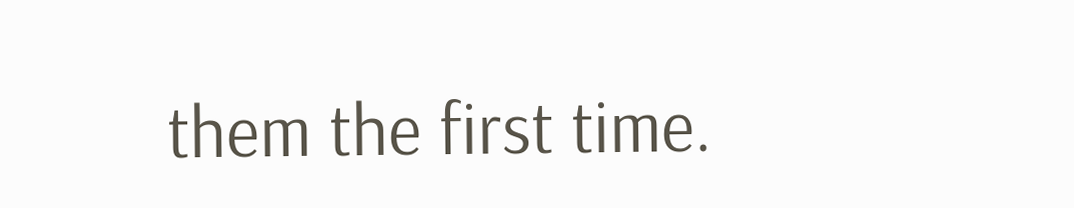them the first time.